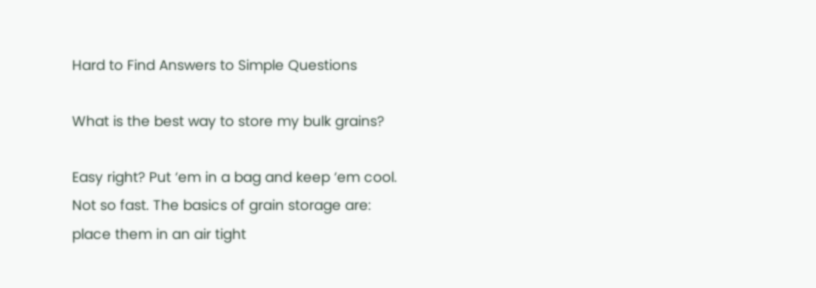Hard to Find Answers to Simple Questions

What is the best way to store my bulk grains?

Easy right? Put ‘em in a bag and keep ‘em cool. Not so fast. The basics of grain storage are: place them in an air tight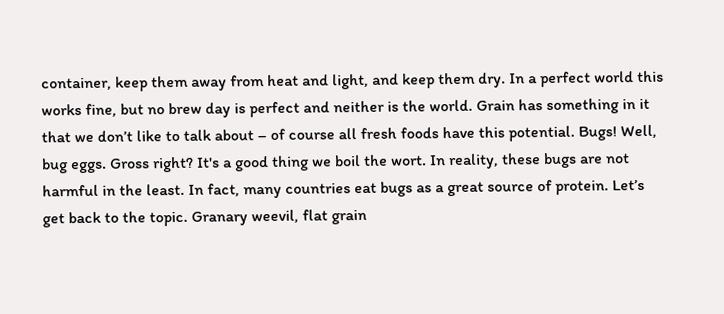container, keep them away from heat and light, and keep them dry. In a perfect world this works fine, but no brew day is perfect and neither is the world. Grain has something in it that we don’t like to talk about – of course all fresh foods have this potential. Bugs! Well, bug eggs. Gross right? It's a good thing we boil the wort. In reality, these bugs are not harmful in the least. In fact, many countries eat bugs as a great source of protein. Let’s get back to the topic. Granary weevil, flat grain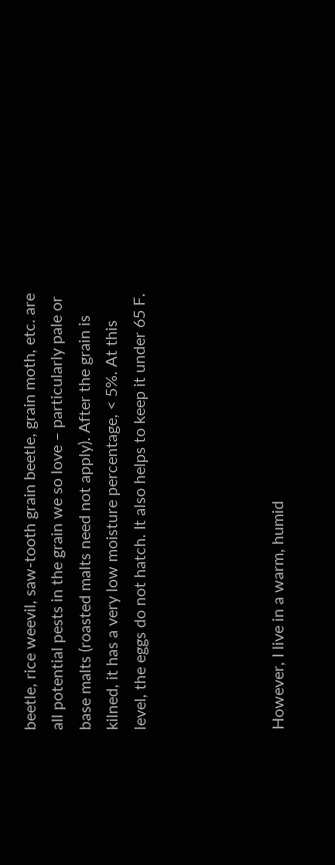beetle, rice weevil, saw-tooth grain beetle, grain moth, etc. are all potential pests in the grain we so love – particularly pale or base malts (roasted malts need not apply). After the grain is kilned, it has a very low moisture percentage, < 5%. At this level, the eggs do not hatch. It also helps to keep it under 65 F.




However, I live in a warm, humid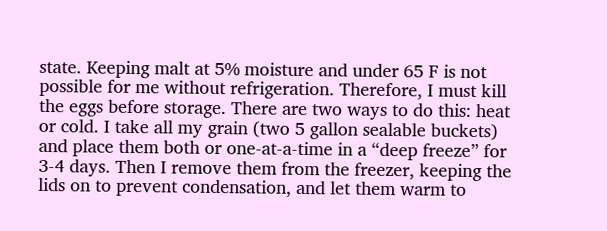state. Keeping malt at 5% moisture and under 65 F is not possible for me without refrigeration. Therefore, I must kill the eggs before storage. There are two ways to do this: heat or cold. I take all my grain (two 5 gallon sealable buckets) and place them both or one-at-a-time in a “deep freeze” for 3-4 days. Then I remove them from the freezer, keeping the lids on to prevent condensation, and let them warm to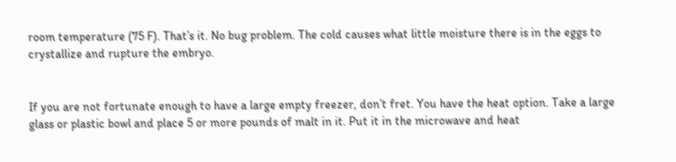room temperature (75 F). That’s it. No bug problem. The cold causes what little moisture there is in the eggs to crystallize and rupture the embryo.


If you are not fortunate enough to have a large empty freezer, don’t fret. You have the heat option. Take a large glass or plastic bowl and place 5 or more pounds of malt in it. Put it in the microwave and heat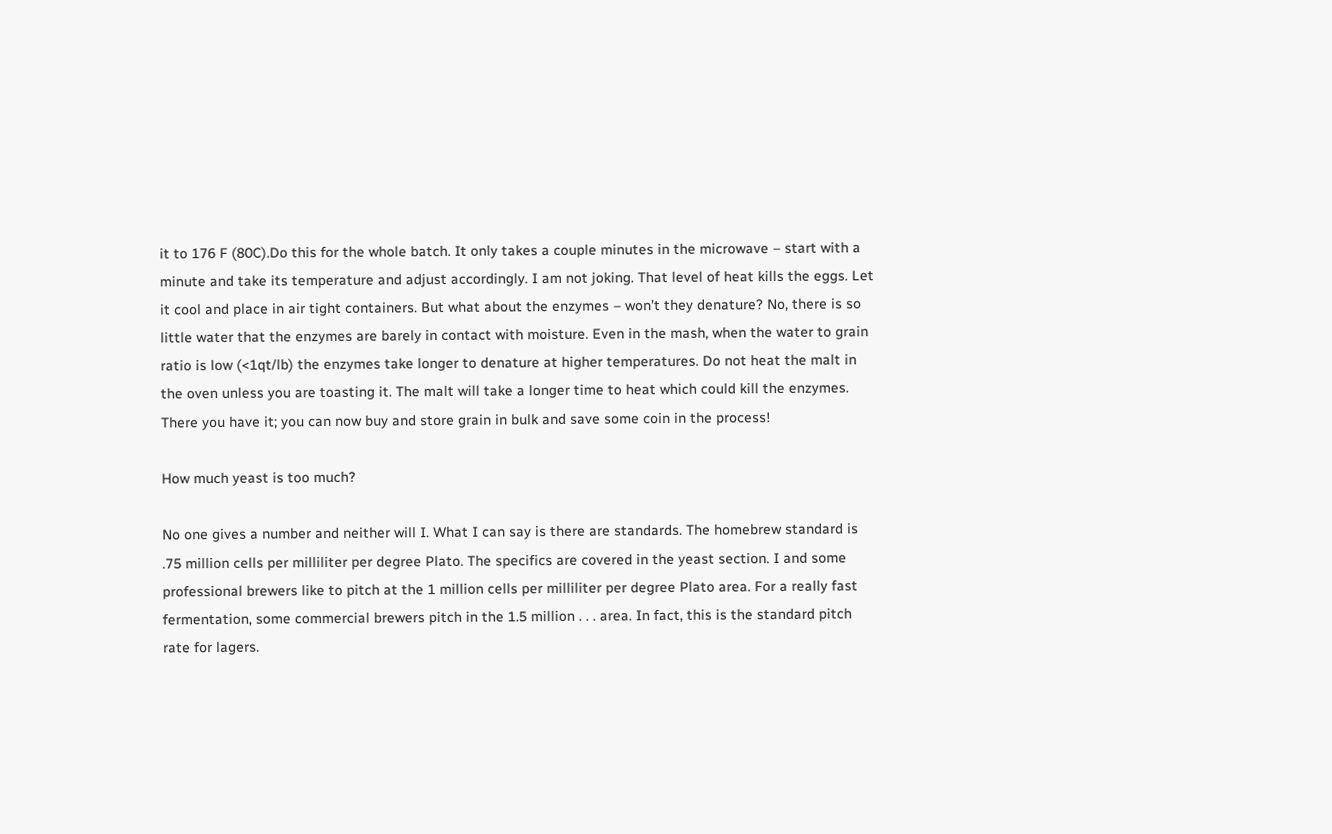it to 176 F (80C).Do this for the whole batch. It only takes a couple minutes in the microwave – start with a minute and take its temperature and adjust accordingly. I am not joking. That level of heat kills the eggs. Let it cool and place in air tight containers. But what about the enzymes – won’t they denature? No, there is so little water that the enzymes are barely in contact with moisture. Even in the mash, when the water to grain ratio is low (<1qt/lb) the enzymes take longer to denature at higher temperatures. Do not heat the malt in the oven unless you are toasting it. The malt will take a longer time to heat which could kill the enzymes. There you have it; you can now buy and store grain in bulk and save some coin in the process!

How much yeast is too much?

No one gives a number and neither will I. What I can say is there are standards. The homebrew standard is .75 million cells per milliliter per degree Plato. The specifics are covered in the yeast section. I and some professional brewers like to pitch at the 1 million cells per milliliter per degree Plato area. For a really fast fermentation, some commercial brewers pitch in the 1.5 million . . . area. In fact, this is the standard pitch rate for lagers.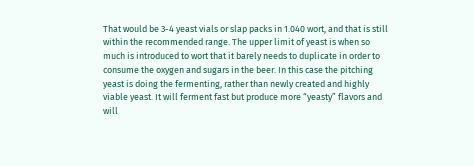That would be 3-4 yeast vials or slap packs in 1.040 wort, and that is still within the recommended range. The upper limit of yeast is when so much is introduced to wort that it barely needs to duplicate in order to consume the oxygen and sugars in the beer. In this case the pitching yeast is doing the fermenting, rather than newly created and highly viable yeast. It will ferment fast but produce more “yeasty” flavors and will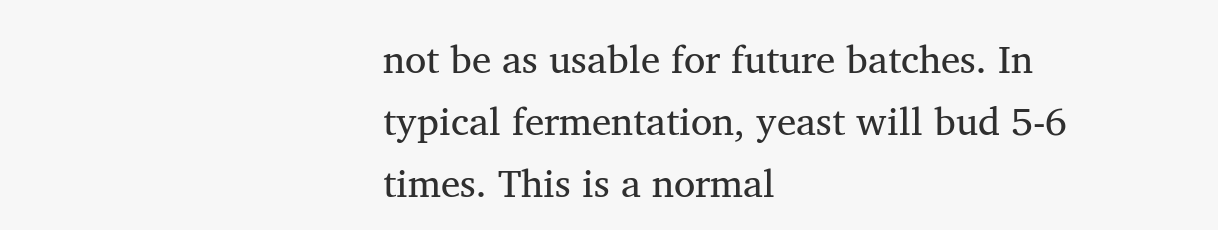not be as usable for future batches. In typical fermentation, yeast will bud 5-6 times. This is a normal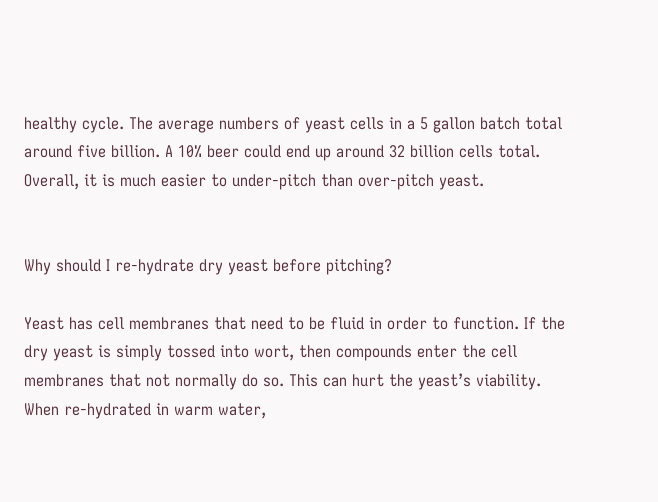healthy cycle. The average numbers of yeast cells in a 5 gallon batch total around five billion. A 10% beer could end up around 32 billion cells total. Overall, it is much easier to under-pitch than over-pitch yeast.


Why should I re-hydrate dry yeast before pitching?

Yeast has cell membranes that need to be fluid in order to function. If the dry yeast is simply tossed into wort, then compounds enter the cell membranes that not normally do so. This can hurt the yeast’s viability. When re-hydrated in warm water,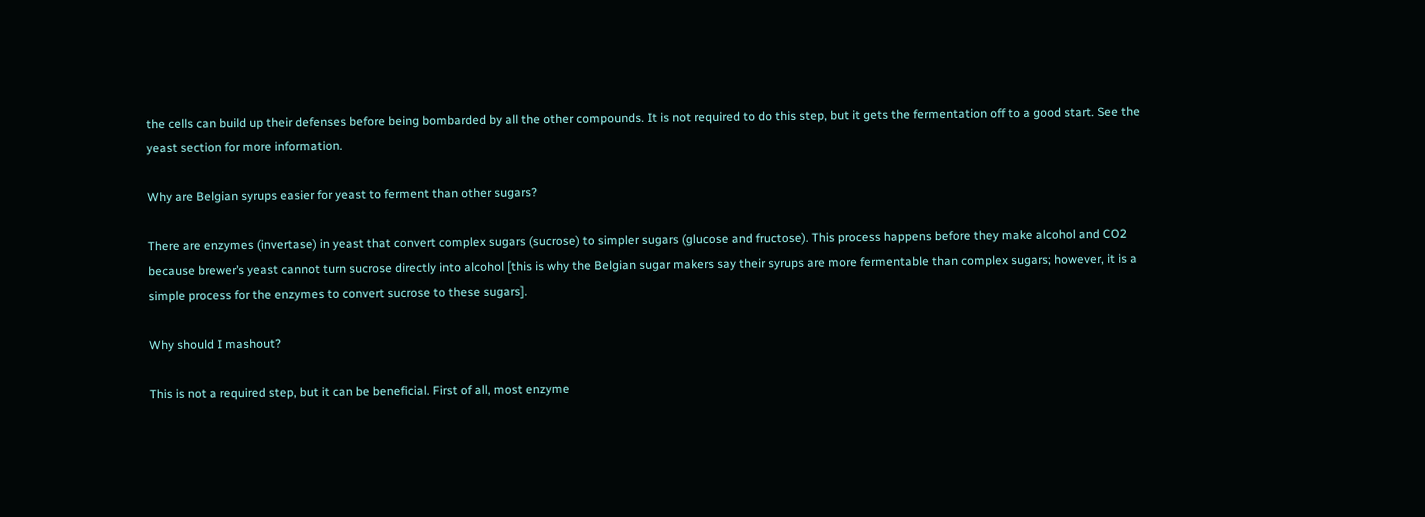the cells can build up their defenses before being bombarded by all the other compounds. It is not required to do this step, but it gets the fermentation off to a good start. See the yeast section for more information.

Why are Belgian syrups easier for yeast to ferment than other sugars?

There are enzymes (invertase) in yeast that convert complex sugars (sucrose) to simpler sugars (glucose and fructose). This process happens before they make alcohol and CO2 because brewer’s yeast cannot turn sucrose directly into alcohol [this is why the Belgian sugar makers say their syrups are more fermentable than complex sugars; however, it is a simple process for the enzymes to convert sucrose to these sugars].

Why should I mashout?

This is not a required step, but it can be beneficial. First of all, most enzyme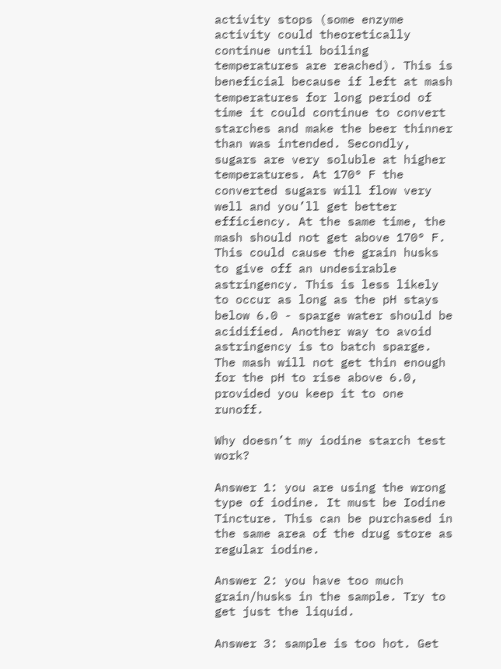activity stops (some enzyme activity could theoretically continue until boiling temperatures are reached). This is beneficial because if left at mash temperatures for long period of time it could continue to convert starches and make the beer thinner than was intended. Secondly, sugars are very soluble at higher temperatures. At 170° F the converted sugars will flow very well and you’ll get better efficiency. At the same time, the mash should not get above 170° F. This could cause the grain husks to give off an undesirable astringency. This is less likely to occur as long as the pH stays below 6.0 - sparge water should be acidified. Another way to avoid astringency is to batch sparge. The mash will not get thin enough for the pH to rise above 6.0, provided you keep it to one runoff.

Why doesn’t my iodine starch test work?

Answer 1: you are using the wrong type of iodine. It must be Iodine Tincture. This can be purchased in the same area of the drug store as regular iodine.

Answer 2: you have too much grain/husks in the sample. Try to get just the liquid.

Answer 3: sample is too hot. Get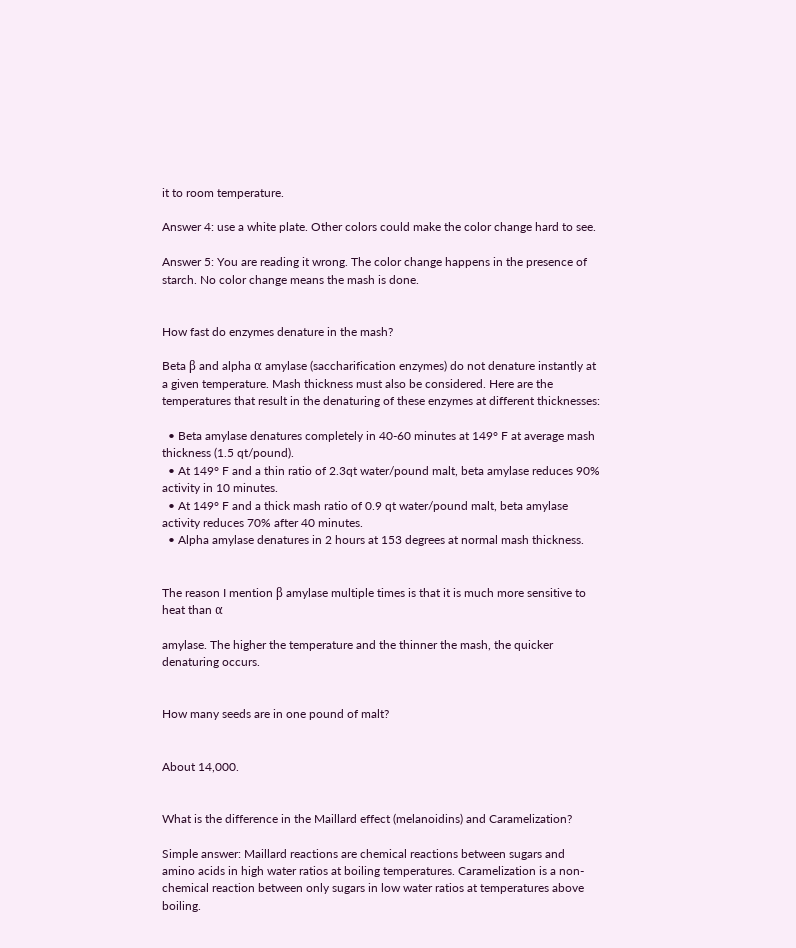it to room temperature.

Answer 4: use a white plate. Other colors could make the color change hard to see.

Answer 5: You are reading it wrong. The color change happens in the presence of starch. No color change means the mash is done.


How fast do enzymes denature in the mash?

Beta β and alpha α amylase (saccharification enzymes) do not denature instantly at a given temperature. Mash thickness must also be considered. Here are the temperatures that result in the denaturing of these enzymes at different thicknesses:

  • Beta amylase denatures completely in 40-60 minutes at 149° F at average mash thickness (1.5 qt/pound).
  • At 149° F and a thin ratio of 2.3qt water/pound malt, beta amylase reduces 90% activity in 10 minutes.
  • At 149° F and a thick mash ratio of 0.9 qt water/pound malt, beta amylase activity reduces 70% after 40 minutes.
  • Alpha amylase denatures in 2 hours at 153 degrees at normal mash thickness.


The reason I mention β amylase multiple times is that it is much more sensitive to heat than α

amylase. The higher the temperature and the thinner the mash, the quicker denaturing occurs.


How many seeds are in one pound of malt?


About 14,000.


What is the difference in the Maillard effect (melanoidins) and Caramelization?

Simple answer: Maillard reactions are chemical reactions between sugars and amino acids in high water ratios at boiling temperatures. Caramelization is a non-chemical reaction between only sugars in low water ratios at temperatures above boiling.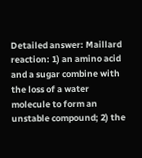Detailed answer: Maillard reaction: 1) an amino acid and a sugar combine with the loss of a water molecule to form an unstable compound; 2) the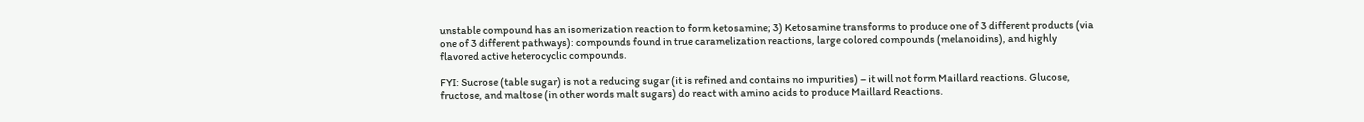unstable compound has an isomerization reaction to form ketosamine; 3) Ketosamine transforms to produce one of 3 different products (via one of 3 different pathways): compounds found in true caramelization reactions, large colored compounds (melanoidins), and highly flavored active heterocyclic compounds.

FYI: Sucrose (table sugar) is not a reducing sugar (it is refined and contains no impurities) – it will not form Maillard reactions. Glucose, fructose, and maltose (in other words malt sugars) do react with amino acids to produce Maillard Reactions.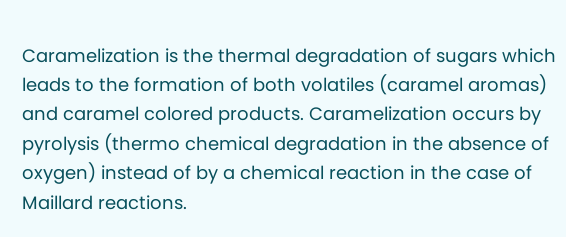Caramelization is the thermal degradation of sugars which leads to the formation of both volatiles (caramel aromas) and caramel colored products. Caramelization occurs by pyrolysis (thermo chemical degradation in the absence of oxygen) instead of by a chemical reaction in the case of Maillard reactions.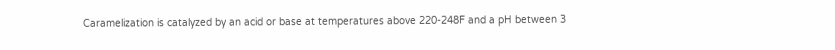Caramelization is catalyzed by an acid or base at temperatures above 220-248F and a pH between 3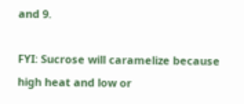and 9.

FYI: Sucrose will caramelize because high heat and low or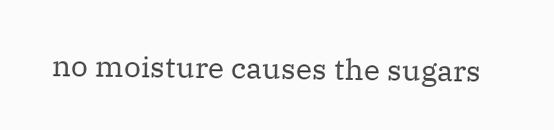no moisture causes the sugars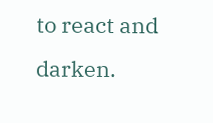to react and darken.